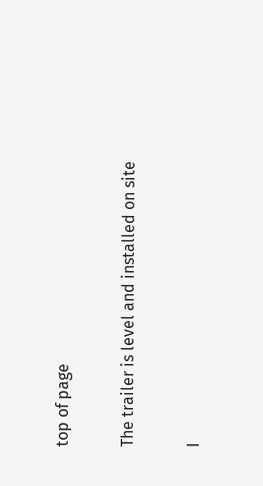top of page

The trailer is level and installed on site

I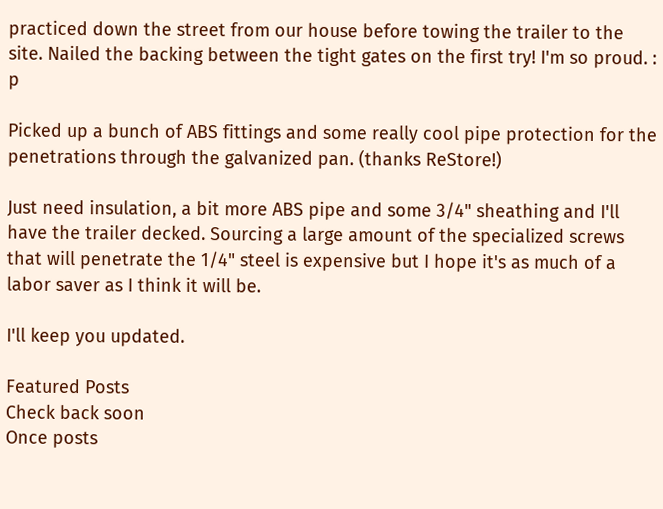practiced down the street from our house before towing the trailer to the site. Nailed the backing between the tight gates on the first try! I'm so proud. : p

Picked up a bunch of ABS fittings and some really cool pipe protection for the penetrations through the galvanized pan. (thanks ReStore!)

Just need insulation, a bit more ABS pipe and some 3/4" sheathing and I'll have the trailer decked. Sourcing a large amount of the specialized screws that will penetrate the 1/4" steel is expensive but I hope it's as much of a labor saver as I think it will be.

I'll keep you updated.

Featured Posts
Check back soon
Once posts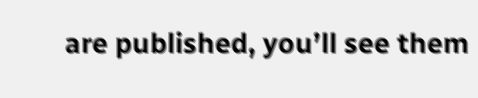are published, you’ll see them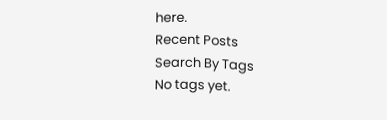here.
Recent Posts
Search By Tags
No tags yet.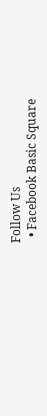Follow Us
  • Facebook Basic Square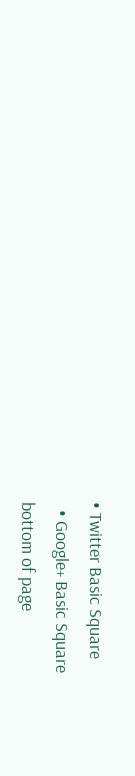• Twitter Basic Square
  • Google+ Basic Square
bottom of page